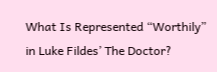What Is Represented “Worthily” in Luke Fildes’ The Doctor?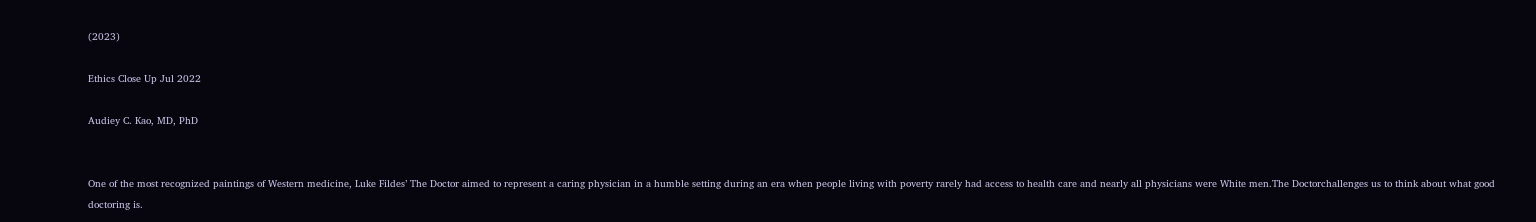(2023)

Ethics Close Up Jul 2022

Audiey C. Kao, MD, PhD


One of the most recognized paintings of Western medicine, Luke Fildes’ The Doctor aimed to represent a caring physician in a humble setting during an era when people living with poverty rarely had access to health care and nearly all physicians were White men.The Doctorchallenges us to think about what good doctoring is.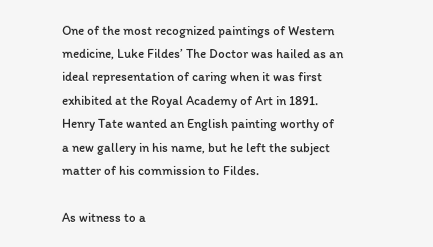One of the most recognized paintings of Western medicine, Luke Fildes’ The Doctor was hailed as an ideal representation of caring when it was first exhibited at the Royal Academy of Art in 1891. Henry Tate wanted an English painting worthy of a new gallery in his name, but he left the subject matter of his commission to Fildes.

As witness to a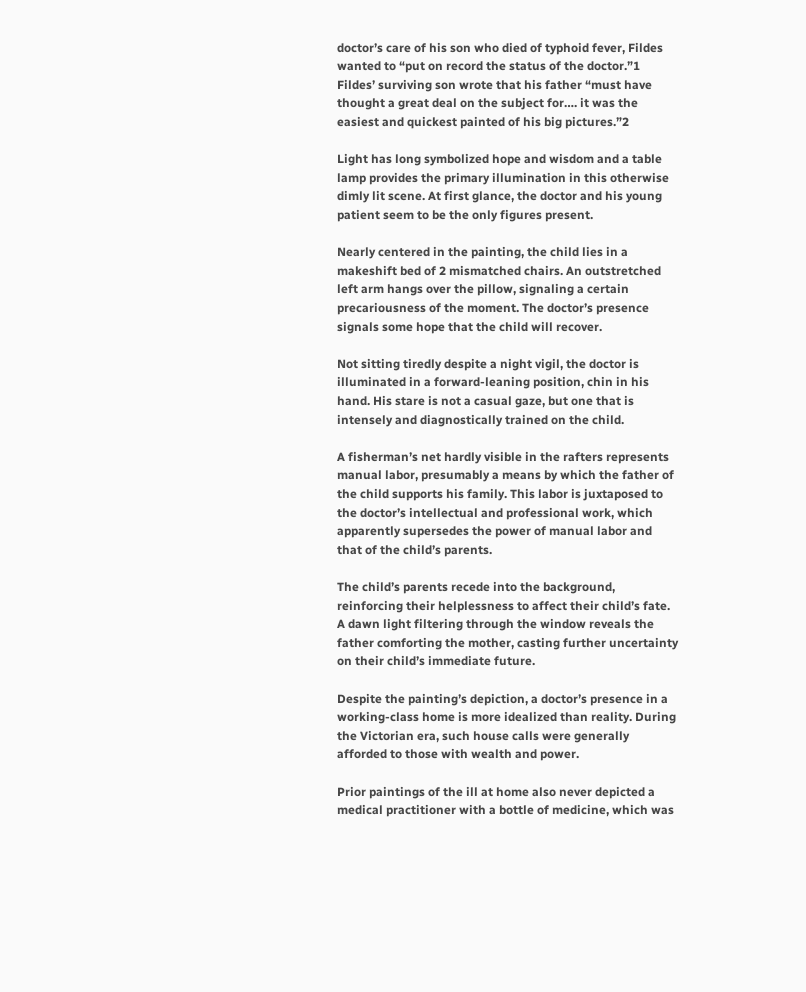doctor’s care of his son who died of typhoid fever, Fildes wanted to “put on record the status of the doctor.”1 Fildes’ surviving son wrote that his father “must have thought a great deal on the subject for…. it was the easiest and quickest painted of his big pictures.”2

Light has long symbolized hope and wisdom and a table lamp provides the primary illumination in this otherwise dimly lit scene. At first glance, the doctor and his young patient seem to be the only figures present.

Nearly centered in the painting, the child lies in a makeshift bed of 2 mismatched chairs. An outstretched left arm hangs over the pillow, signaling a certain precariousness of the moment. The doctor’s presence signals some hope that the child will recover.

Not sitting tiredly despite a night vigil, the doctor is illuminated in a forward-leaning position, chin in his hand. His stare is not a casual gaze, but one that is intensely and diagnostically trained on the child.

A fisherman’s net hardly visible in the rafters represents manual labor, presumably a means by which the father of the child supports his family. This labor is juxtaposed to the doctor’s intellectual and professional work, which apparently supersedes the power of manual labor and that of the child’s parents.

The child’s parents recede into the background, reinforcing their helplessness to affect their child’s fate. A dawn light filtering through the window reveals the father comforting the mother, casting further uncertainty on their child’s immediate future.

Despite the painting’s depiction, a doctor’s presence in a working-class home is more idealized than reality. During the Victorian era, such house calls were generally afforded to those with wealth and power.

Prior paintings of the ill at home also never depicted a medical practitioner with a bottle of medicine, which was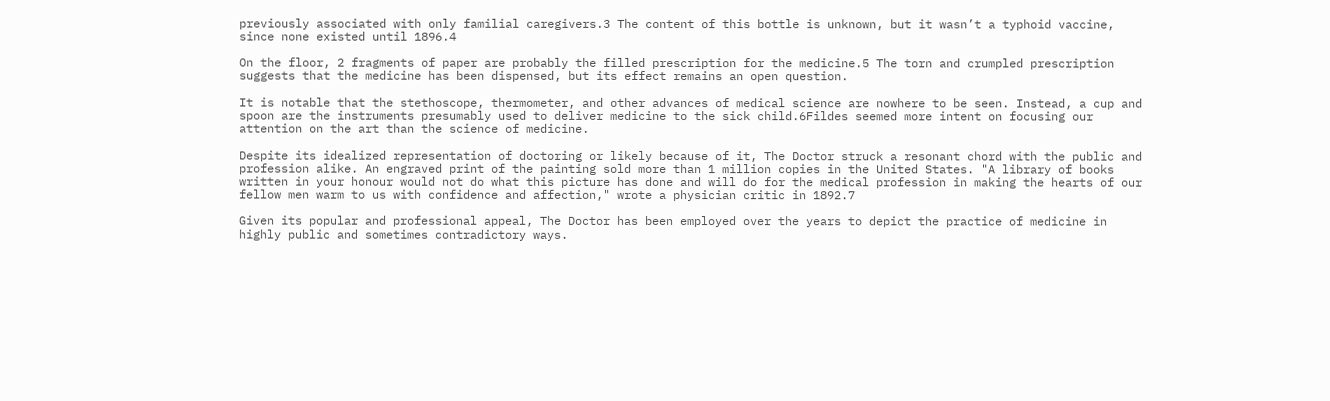previously associated with only familial caregivers.3 The content of this bottle is unknown, but it wasn’t a typhoid vaccine, since none existed until 1896.4

On the floor, 2 fragments of paper are probably the filled prescription for the medicine.5 The torn and crumpled prescription suggests that the medicine has been dispensed, but its effect remains an open question.

It is notable that the stethoscope, thermometer, and other advances of medical science are nowhere to be seen. Instead, a cup and spoon are the instruments presumably used to deliver medicine to the sick child.6Fildes seemed more intent on focusing our attention on the art than the science of medicine.

Despite its idealized representation of doctoring or likely because of it, The Doctor struck a resonant chord with the public and profession alike. An engraved print of the painting sold more than 1 million copies in the United States. "A library of books written in your honour would not do what this picture has done and will do for the medical profession in making the hearts of our fellow men warm to us with confidence and affection," wrote a physician critic in 1892.7

Given its popular and professional appeal, The Doctor has been employed over the years to depict the practice of medicine in highly public and sometimes contradictory ways.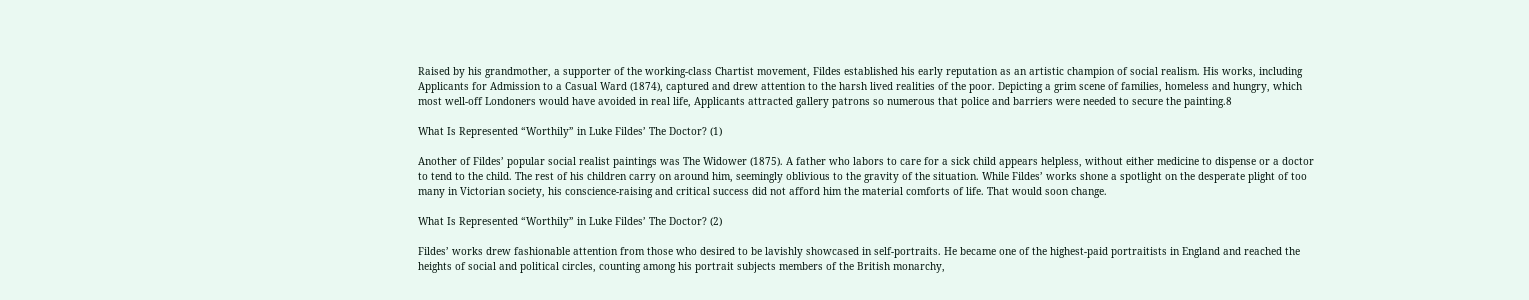Raised by his grandmother, a supporter of the working-class Chartist movement, Fildes established his early reputation as an artistic champion of social realism. His works, including Applicants for Admission to a Casual Ward (1874), captured and drew attention to the harsh lived realities of the poor. Depicting a grim scene of families, homeless and hungry, which most well-off Londoners would have avoided in real life, Applicants attracted gallery patrons so numerous that police and barriers were needed to secure the painting.8

What Is Represented “Worthily” in Luke Fildes’ The Doctor? (1)

Another of Fildes’ popular social realist paintings was The Widower (1875). A father who labors to care for a sick child appears helpless, without either medicine to dispense or a doctor to tend to the child. The rest of his children carry on around him, seemingly oblivious to the gravity of the situation. While Fildes’ works shone a spotlight on the desperate plight of too many in Victorian society, his conscience-raising and critical success did not afford him the material comforts of life. That would soon change.

What Is Represented “Worthily” in Luke Fildes’ The Doctor? (2)

Fildes’ works drew fashionable attention from those who desired to be lavishly showcased in self-portraits. He became one of the highest-paid portraitists in England and reached the heights of social and political circles, counting among his portrait subjects members of the British monarchy,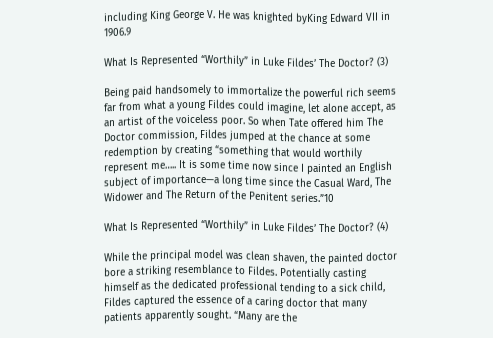including King George V. He was knighted byKing Edward VII in 1906.9

What Is Represented “Worthily” in Luke Fildes’ The Doctor? (3)

Being paid handsomely to immortalize the powerful rich seems far from what a young Fildes could imagine, let alone accept, as an artist of the voiceless poor. So when Tate offered him The Doctor commission, Fildes jumped at the chance at some redemption by creating “something that would worthily represent me….. It is some time now since I painted an English subject of importance—a long time since the Casual Ward, The Widower and The Return of the Penitent series.”10

What Is Represented “Worthily” in Luke Fildes’ The Doctor? (4)

While the principal model was clean shaven, the painted doctor bore a striking resemblance to Fildes. Potentially casting himself as the dedicated professional tending to a sick child, Fildes captured the essence of a caring doctor that many patients apparently sought. “Many are the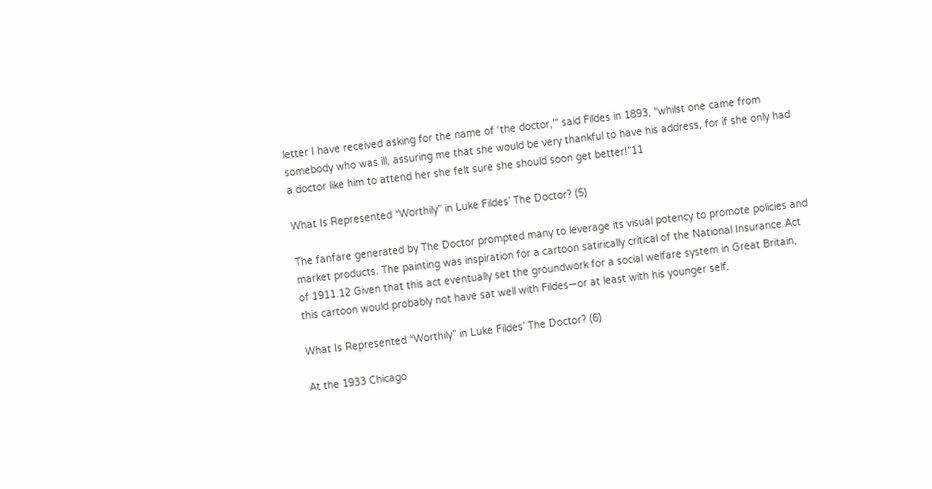letter I have received asking for the name of ‘the doctor,’” said Fildes in 1893, “whilst one came from somebody who was ill, assuring me that she would be very thankful to have his address, for if she only had a doctor like him to attend her she felt sure she should soon get better!”11

What Is Represented “Worthily” in Luke Fildes’ The Doctor? (5)

The fanfare generated by The Doctor prompted many to leverage its visual potency to promote policies and market products. The painting was inspiration for a cartoon satirically critical of the National Insurance Act of 1911.12 Given that this act eventually set the groundwork for a social welfare system in Great Britain, this cartoon would probably not have sat well with Fildes—or at least with his younger self.

What Is Represented “Worthily” in Luke Fildes’ The Doctor? (6)

At the 1933 Chicago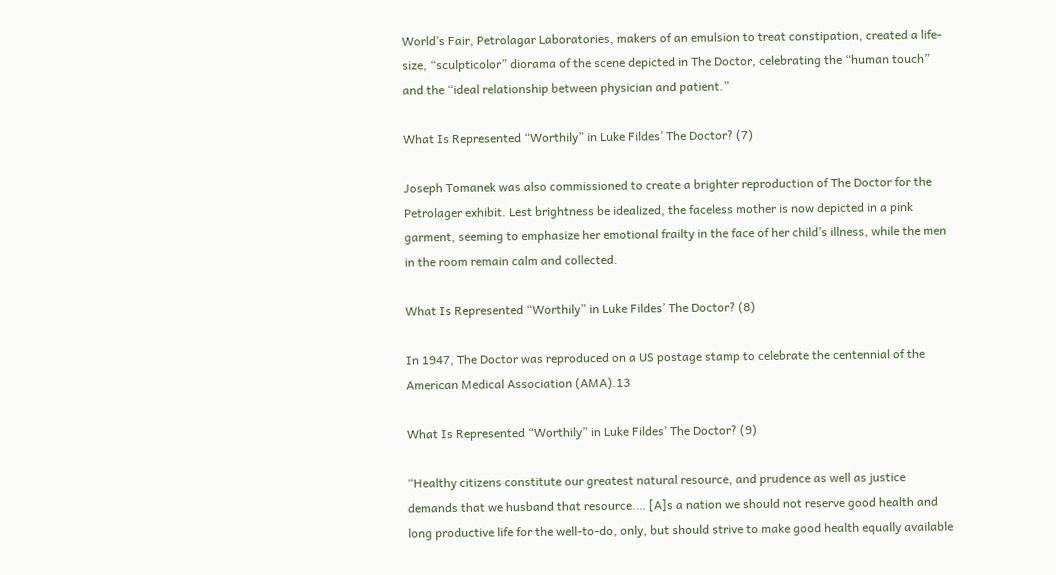World’s Fair, Petrolagar Laboratories, makers of an emulsion to treat constipation, created a life-size, “sculpticolor” diorama of the scene depicted in The Doctor, celebrating the “human touch” and the “ideal relationship between physician and patient.”

What Is Represented “Worthily” in Luke Fildes’ The Doctor? (7)

Joseph Tomanek was also commissioned to create a brighter reproduction of The Doctor for the Petrolager exhibit. Lest brightness be idealized, the faceless mother is now depicted in a pink garment, seeming to emphasize her emotional frailty in the face of her child’s illness, while the men in the room remain calm and collected.

What Is Represented “Worthily” in Luke Fildes’ The Doctor? (8)

In 1947, The Doctor was reproduced on a US postage stamp to celebrate the centennial of the American Medical Association (AMA).13

What Is Represented “Worthily” in Luke Fildes’ The Doctor? (9)

“Healthy citizens constitute our greatest natural resource, and prudence as well as justice demands that we husband that resource.… [A]s a nation we should not reserve good health and long productive life for the well-to-do, only, but should strive to make good health equally available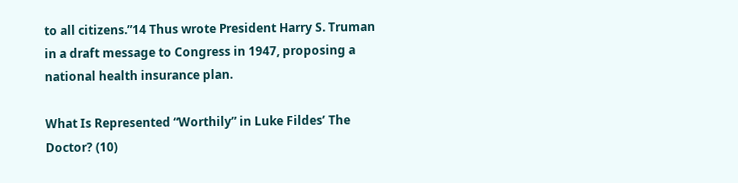to all citizens.”14 Thus wrote President Harry S. Truman in a draft message to Congress in 1947, proposing a national health insurance plan.

What Is Represented “Worthily” in Luke Fildes’ The Doctor? (10)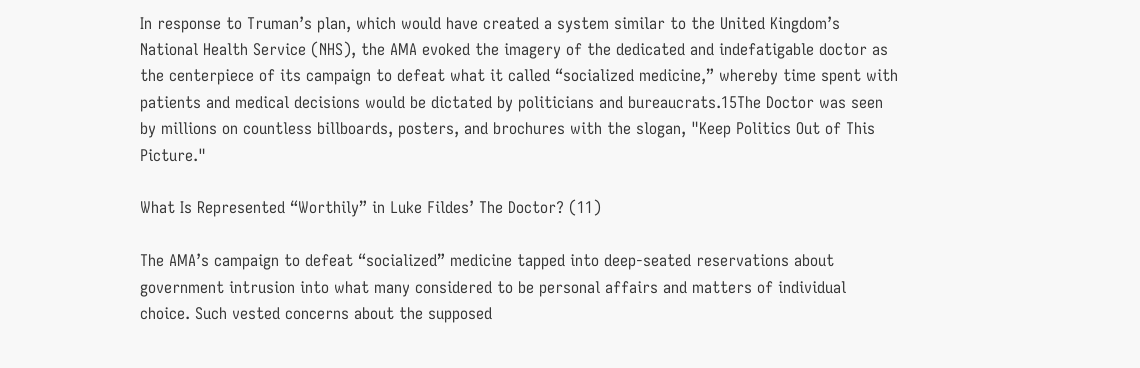In response to Truman’s plan, which would have created a system similar to the United Kingdom’s National Health Service (NHS), the AMA evoked the imagery of the dedicated and indefatigable doctor as the centerpiece of its campaign to defeat what it called “socialized medicine,” whereby time spent with patients and medical decisions would be dictated by politicians and bureaucrats.15The Doctor was seen by millions on countless billboards, posters, and brochures with the slogan, "Keep Politics Out of This Picture."

What Is Represented “Worthily” in Luke Fildes’ The Doctor? (11)

The AMA’s campaign to defeat “socialized” medicine tapped into deep-seated reservations about government intrusion into what many considered to be personal affairs and matters of individual choice. Such vested concerns about the supposed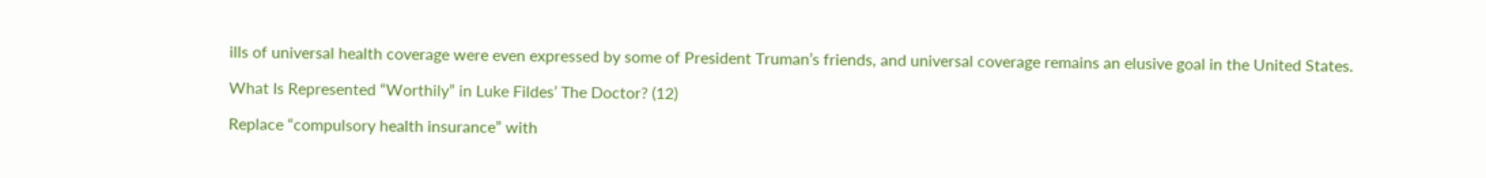ills of universal health coverage were even expressed by some of President Truman’s friends, and universal coverage remains an elusive goal in the United States.

What Is Represented “Worthily” in Luke Fildes’ The Doctor? (12)

Replace “compulsory health insurance” with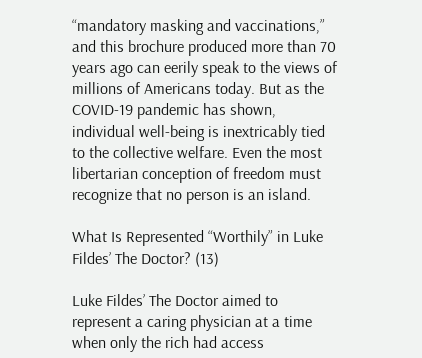“mandatory masking and vaccinations,” and this brochure produced more than 70 years ago can eerily speak to the views of millions of Americans today. But as the COVID-19 pandemic has shown, individual well-being is inextricably tied to the collective welfare. Even the most libertarian conception of freedom must recognize that no person is an island.

What Is Represented “Worthily” in Luke Fildes’ The Doctor? (13)

Luke Fildes’ The Doctor aimed to represent a caring physician at a time when only the rich had access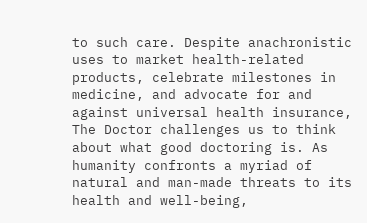to such care. Despite anachronistic uses to market health-related products, celebrate milestones in medicine, and advocate for and against universal health insurance, The Doctor challenges us to think about what good doctoring is. As humanity confronts a myriad of natural and man-made threats to its health and well-being,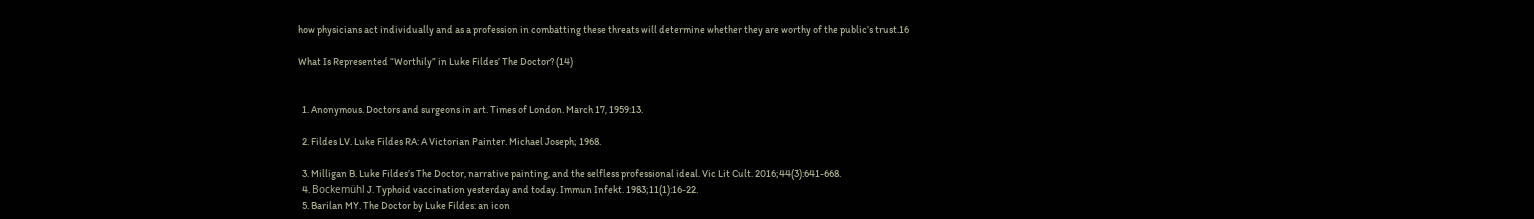how physicians act individually and as a profession in combatting these threats will determine whether they are worthy of the public’s trust.16

What Is Represented “Worthily” in Luke Fildes’ The Doctor? (14)


  1. Anonymous. Doctors and surgeons in art. Times of London. March 17, 1959:13.

  2. Fildes LV. Luke Fildes RA: A Victorian Painter. Michael Joseph; 1968.

  3. Milligan B. Luke Fildes’s The Doctor, narrative painting, and the selfless professional ideal. Vic Lit Cult. 2016;44(3):641-668.
  4. Bockemühl J. Typhoid vaccination yesterday and today. Immun Infekt. 1983;11(1):16-22.
  5. Barilan MY. The Doctor by Luke Fildes: an icon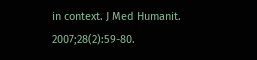in context. J Med Humanit. 2007;28(2):59-80.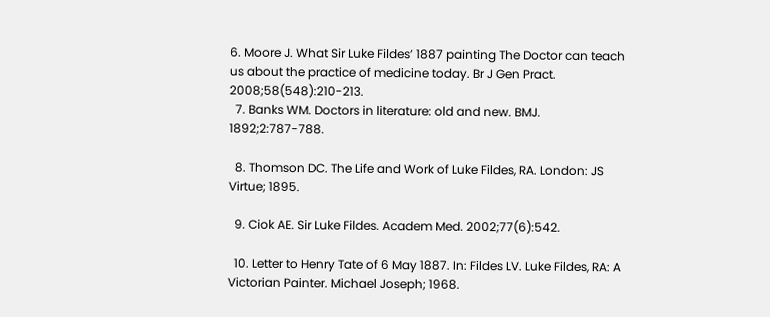6. Moore J. What Sir Luke Fildes’ 1887 painting The Doctor can teach us about the practice of medicine today. Br J Gen Pract. 2008;58(548):210-213.
  7. Banks WM. Doctors in literature: old and new. BMJ. 1892;2:787-788.

  8. Thomson DC. The Life and Work of Luke Fildes, RA. London: JS Virtue; 1895.

  9. Ciok AE. Sir Luke Fildes. Academ Med. 2002;77(6):542.

  10. Letter to Henry Tate of 6 May 1887. In: Fildes LV. Luke Fildes, RA: A Victorian Painter. Michael Joseph; 1968.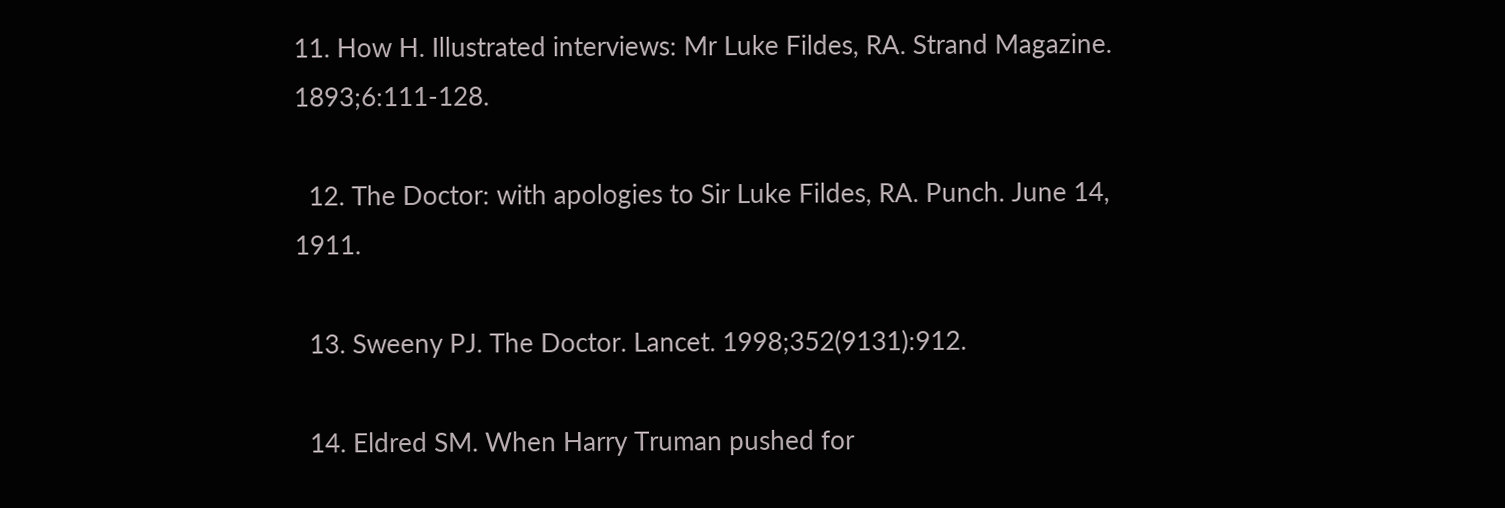11. How H. Illustrated interviews: Mr Luke Fildes, RA. Strand Magazine. 1893;6:111-128.

  12. The Doctor: with apologies to Sir Luke Fildes, RA. Punch. June 14, 1911.

  13. Sweeny PJ. The Doctor. Lancet. 1998;352(9131):912.

  14. Eldred SM. When Harry Truman pushed for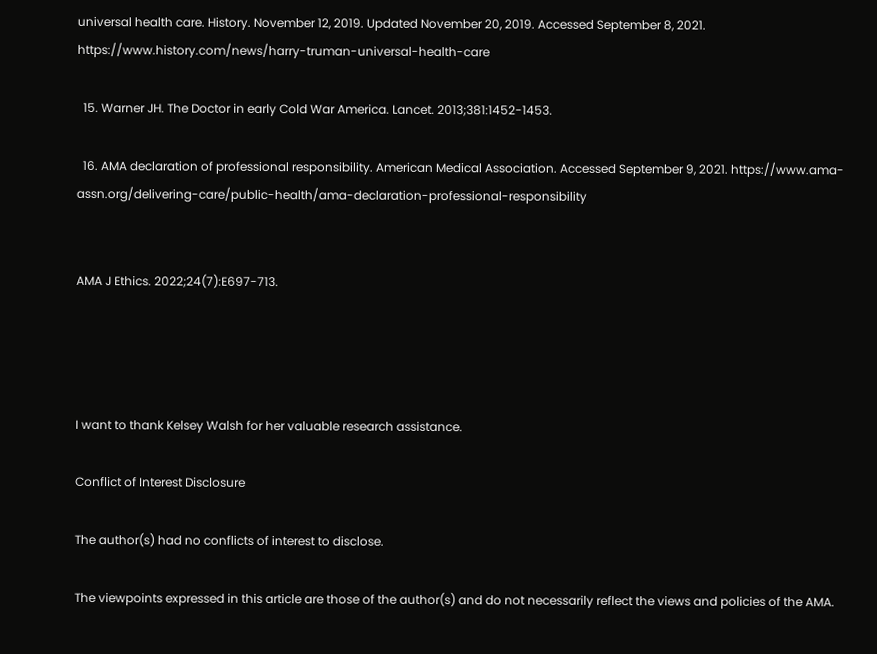universal health care. History. November 12, 2019. Updated November 20, 2019. Accessed September 8, 2021. https://www.history.com/news/harry-truman-universal-health-care

  15. Warner JH. The Doctor in early Cold War America. Lancet. 2013;381:1452-1453.

  16. AMA declaration of professional responsibility. American Medical Association. Accessed September 9, 2021. https://www.ama-assn.org/delivering-care/public-health/ama-declaration-professional-responsibility


AMA J Ethics. 2022;24(7):E697-713.




I want to thank Kelsey Walsh for her valuable research assistance.

Conflict of Interest Disclosure

The author(s) had no conflicts of interest to disclose.

The viewpoints expressed in this article are those of the author(s) and do not necessarily reflect the views and policies of the AMA.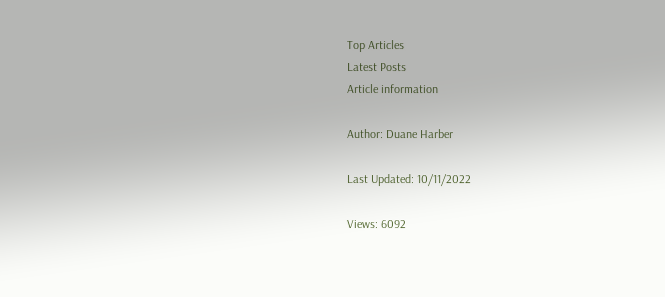Top Articles
Latest Posts
Article information

Author: Duane Harber

Last Updated: 10/11/2022

Views: 6092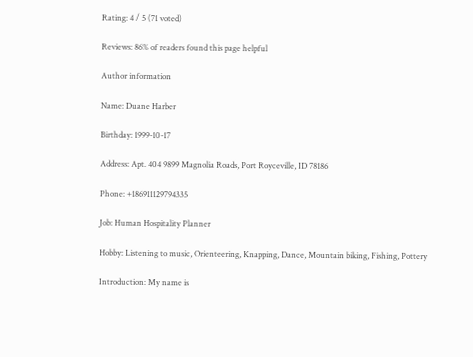Rating: 4 / 5 (71 voted)

Reviews: 86% of readers found this page helpful

Author information

Name: Duane Harber

Birthday: 1999-10-17

Address: Apt. 404 9899 Magnolia Roads, Port Royceville, ID 78186

Phone: +186911129794335

Job: Human Hospitality Planner

Hobby: Listening to music, Orienteering, Knapping, Dance, Mountain biking, Fishing, Pottery

Introduction: My name is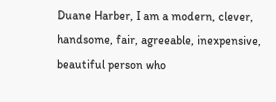Duane Harber, I am a modern, clever, handsome, fair, agreeable, inexpensive, beautiful person who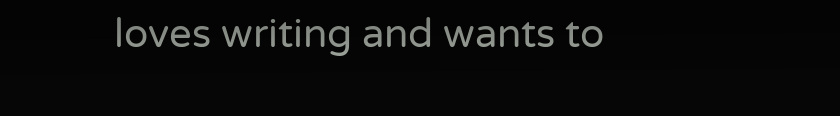loves writing and wants to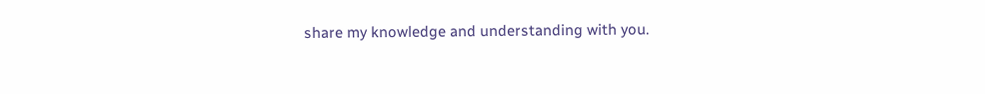share my knowledge and understanding with you.